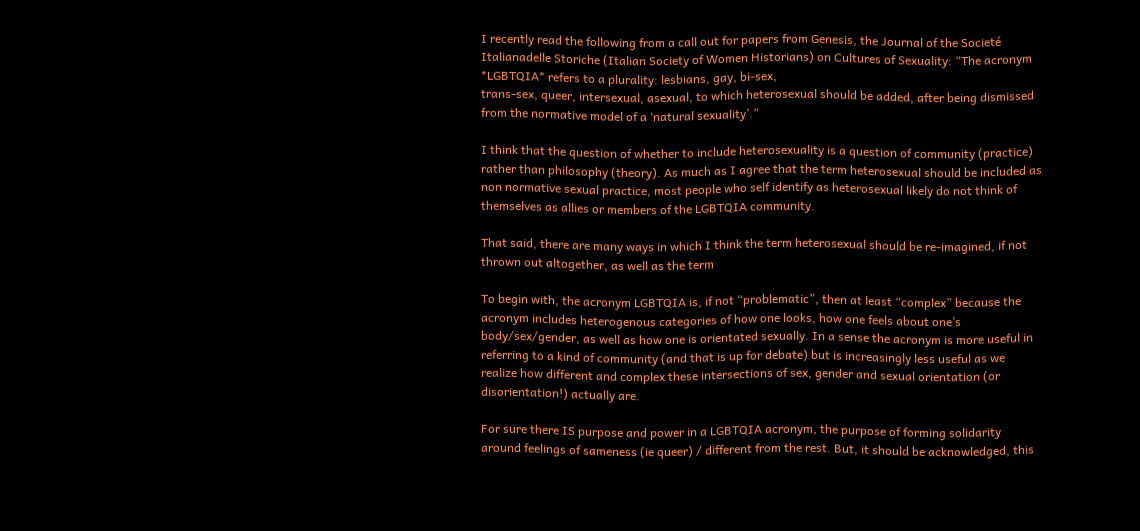I recently read the following from a call out for papers from Genesis, the Journal of the Societé Italianadelle Storiche (Italian Society of Women Historians) on Cultures of Sexuality: “The acronym *LGBTQIA* refers to a plurality: lesbians, gay, bi-sex,
trans-sex, queer, intersexual, asexual, to which heterosexual should be added, after being dismissed from the normative model of a ‘natural sexuality’.”

I think that the question of whether to include heterosexuality is a question of community (practice) rather than philosophy (theory). As much as I agree that the term heterosexual should be included as non normative sexual practice, most people who self identify as heterosexual likely do not think of themselves as allies or members of the LGBTQIA community.

That said, there are many ways in which I think the term heterosexual should be re-imagined, if not thrown out altogether, as well as the term

To begin with, the acronym LGBTQIA is, if not “problematic”, then at least “complex” because the acronym includes heterogenous categories of how one looks, how one feels about one’s body/sex/gender, as well as how one is orientated sexually. In a sense the acronym is more useful in referring to a kind of community (and that is up for debate) but is increasingly less useful as we realize how different and complex these intersections of sex, gender and sexual orientation (or disorientation!) actually are.

For sure there IS purpose and power in a LGBTQIA acronym, the purpose of forming solidarity around feelings of sameness (ie queer) / different from the rest. But, it should be acknowledged, this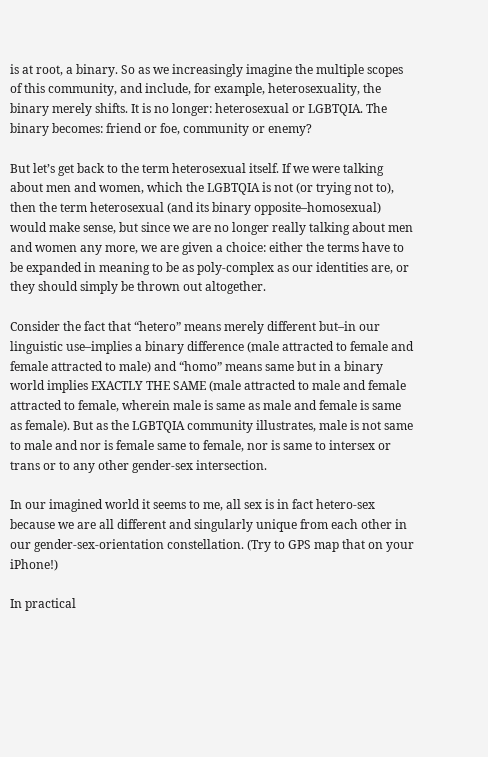is at root, a binary. So as we increasingly imagine the multiple scopes of this community, and include, for example, heterosexuality, the binary merely shifts. It is no longer: heterosexual or LGBTQIA. The binary becomes: friend or foe, community or enemy?

But let’s get back to the term heterosexual itself. If we were talking about men and women, which the LGBTQIA is not (or trying not to), then the term heterosexual (and its binary opposite–homosexual) would make sense, but since we are no longer really talking about men and women any more, we are given a choice: either the terms have to be expanded in meaning to be as poly-complex as our identities are, or they should simply be thrown out altogether.

Consider the fact that “hetero” means merely different but–in our linguistic use–implies a binary difference (male attracted to female and female attracted to male) and “homo” means same but in a binary world implies EXACTLY THE SAME (male attracted to male and female attracted to female, wherein male is same as male and female is same as female). But as the LGBTQIA community illustrates, male is not same to male and nor is female same to female, nor is same to intersex or trans or to any other gender-sex intersection.

In our imagined world it seems to me, all sex is in fact hetero-sex because we are all different and singularly unique from each other in our gender-sex-orientation constellation. (Try to GPS map that on your iPhone!)

In practical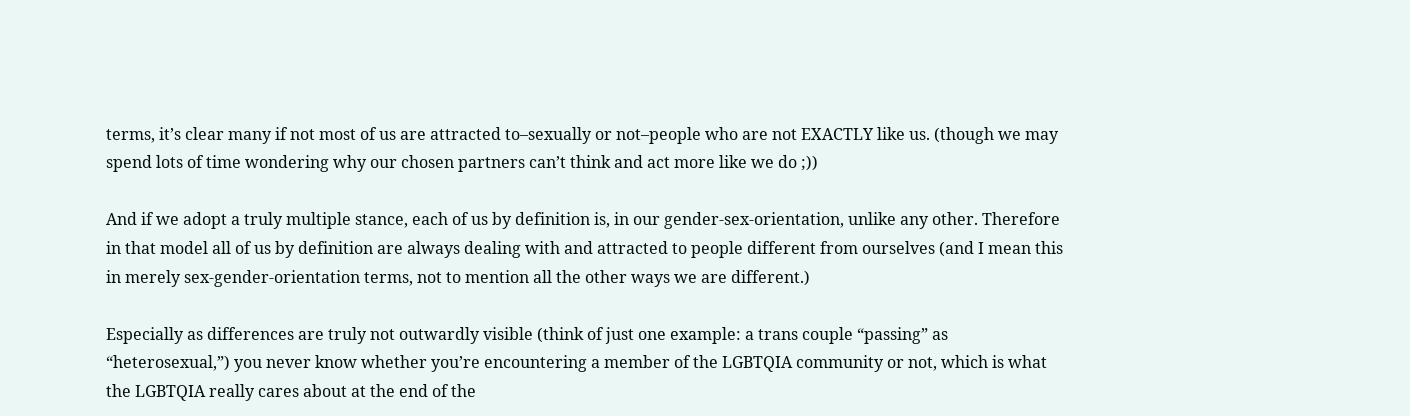terms, it’s clear many if not most of us are attracted to–sexually or not–people who are not EXACTLY like us. (though we may spend lots of time wondering why our chosen partners can’t think and act more like we do ;))

And if we adopt a truly multiple stance, each of us by definition is, in our gender-sex-orientation, unlike any other. Therefore in that model all of us by definition are always dealing with and attracted to people different from ourselves (and I mean this in merely sex-gender-orientation terms, not to mention all the other ways we are different.)

Especially as differences are truly not outwardly visible (think of just one example: a trans couple “passing” as “heterosexual,”) you never know whether you’re encountering a member of the LGBTQIA community or not, which is what the LGBTQIA really cares about at the end of the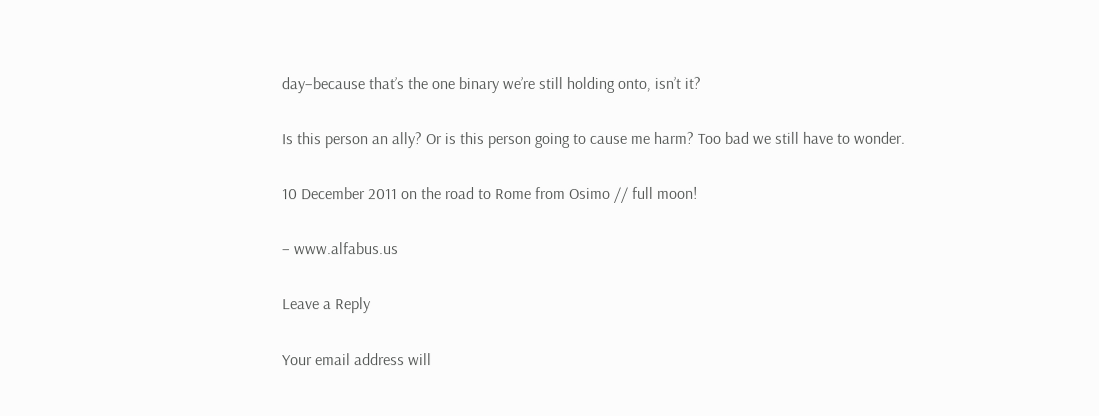day–because that’s the one binary we’re still holding onto, isn’t it?

Is this person an ally? Or is this person going to cause me harm? Too bad we still have to wonder.

10 December 2011 on the road to Rome from Osimo // full moon!

– www.alfabus.us

Leave a Reply

Your email address will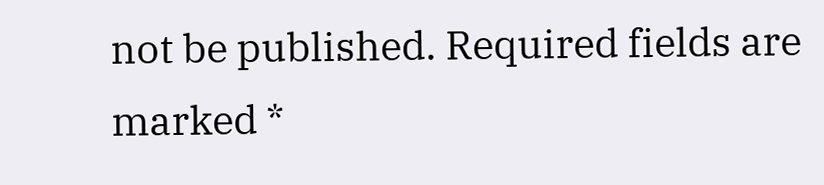not be published. Required fields are marked *